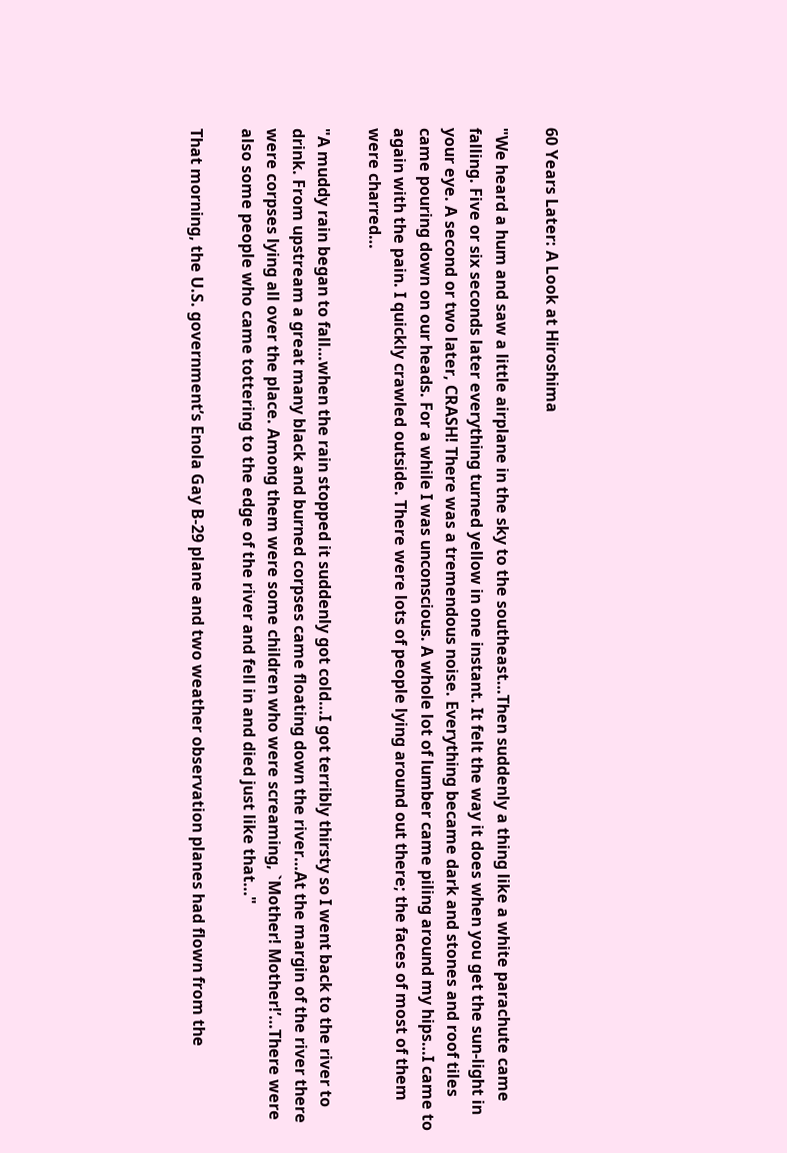60 Years Later: A Look at Hiroshima

"We heard a hum and saw a little airplane in the sky to the southeast…Then suddenly a thing like a white parachute came falling. Five or six seconds later everything turned yellow in one instant. It felt the way it does when you get the sun-light in your eye. A second or two later, CRASH! There was a tremendous noise. Everything became dark and stones and roof tiles came pouring down on our heads. For a while I was unconscious. A whole lot of lumber came piling around my hips…I came to again with the pain. I quickly crawled outside. There were lots of people lying around out there; the faces of most of them were charred…

"A muddy rain began to fall…when the rain stopped it suddenly got cold…I got terribly thirsty so I went back to the river to drink. From upstream a great many black and burned corpses came floating down the river…At the margin of the river there were corpses lying all over the place. Among them were some children who were screaming, `Mother! Mother!’…There were also some people who came tottering to the edge of the river and fell in and died just like that…"

That morning, the U.S. government’s Enola Gay B-29 plane and two weather observation planes had flown from the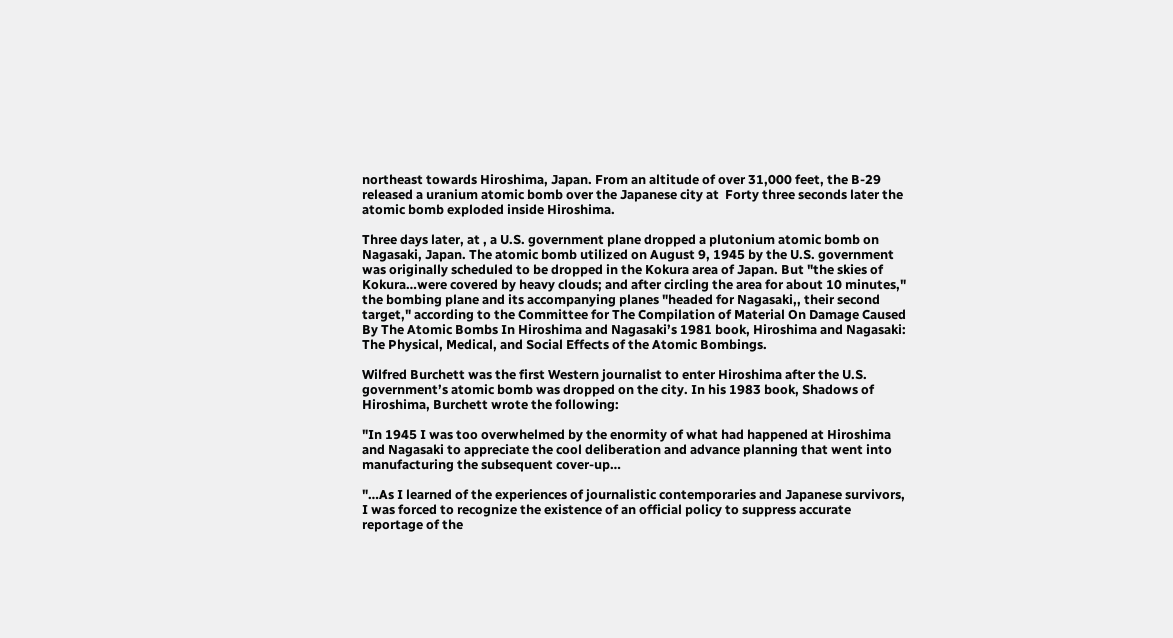northeast towards Hiroshima, Japan. From an altitude of over 31,000 feet, the B-29 released a uranium atomic bomb over the Japanese city at  Forty three seconds later the atomic bomb exploded inside Hiroshima.

Three days later, at , a U.S. government plane dropped a plutonium atomic bomb on Nagasaki, Japan. The atomic bomb utilized on August 9, 1945 by the U.S. government was originally scheduled to be dropped in the Kokura area of Japan. But "the skies of Kokura…were covered by heavy clouds; and after circling the area for about 10 minutes," the bombing plane and its accompanying planes "headed for Nagasaki,, their second target," according to the Committee for The Compilation of Material On Damage Caused By The Atomic Bombs In Hiroshima and Nagasaki’s 1981 book, Hiroshima and Nagasaki: The Physical, Medical, and Social Effects of the Atomic Bombings.

Wilfred Burchett was the first Western journalist to enter Hiroshima after the U.S. government’s atomic bomb was dropped on the city. In his 1983 book, Shadows of Hiroshima, Burchett wrote the following:

"In 1945 I was too overwhelmed by the enormity of what had happened at Hiroshima and Nagasaki to appreciate the cool deliberation and advance planning that went into manufacturing the subsequent cover-up…

"…As I learned of the experiences of journalistic contemporaries and Japanese survivors, I was forced to recognize the existence of an official policy to suppress accurate reportage of the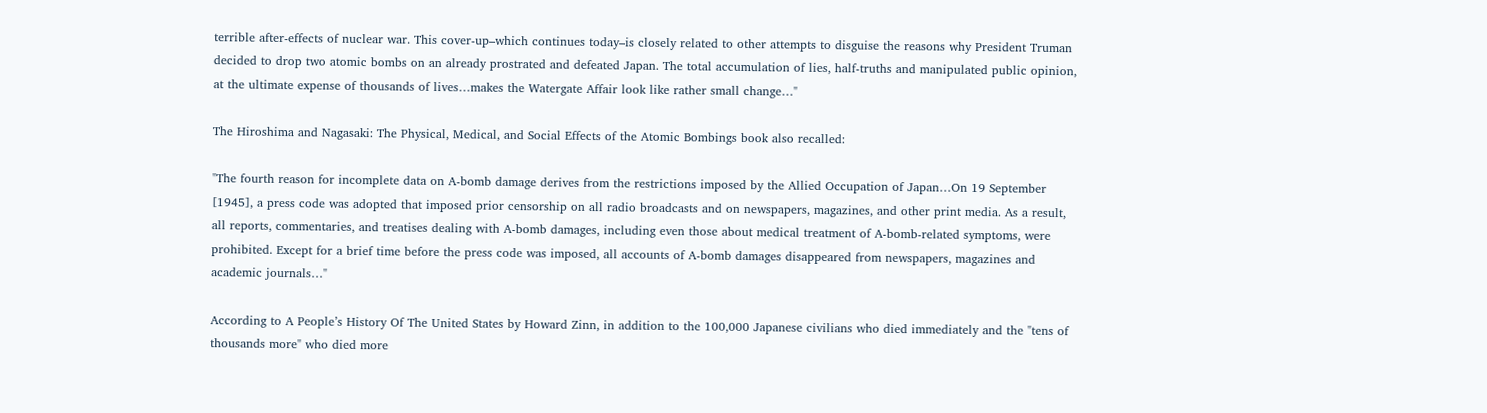terrible after-effects of nuclear war. This cover-up–which continues today–is closely related to other attempts to disguise the reasons why President Truman decided to drop two atomic bombs on an already prostrated and defeated Japan. The total accumulation of lies, half-truths and manipulated public opinion, at the ultimate expense of thousands of lives…makes the Watergate Affair look like rather small change…"

The Hiroshima and Nagasaki: The Physical, Medical, and Social Effects of the Atomic Bombings book also recalled:

"The fourth reason for incomplete data on A-bomb damage derives from the restrictions imposed by the Allied Occupation of Japan…On 19 September [1945], a press code was adopted that imposed prior censorship on all radio broadcasts and on newspapers, magazines, and other print media. As a result, all reports, commentaries, and treatises dealing with A-bomb damages, including even those about medical treatment of A-bomb-related symptoms, were prohibited. Except for a brief time before the press code was imposed, all accounts of A-bomb damages disappeared from newspapers, magazines and academic journals…"

According to A People’s History Of The United States by Howard Zinn, in addition to the 100,000 Japanese civilians who died immediately and the "tens of thousands more" who died more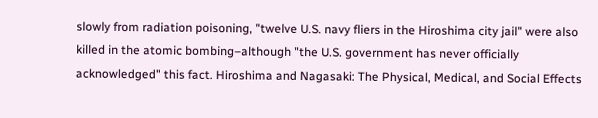slowly from radiation poisoning, "twelve U.S. navy fliers in the Hiroshima city jail" were also killed in the atomic bombing–although "the U.S. government has never officially acknowledged" this fact. Hiroshima and Nagasaki: The Physical, Medical, and Social Effects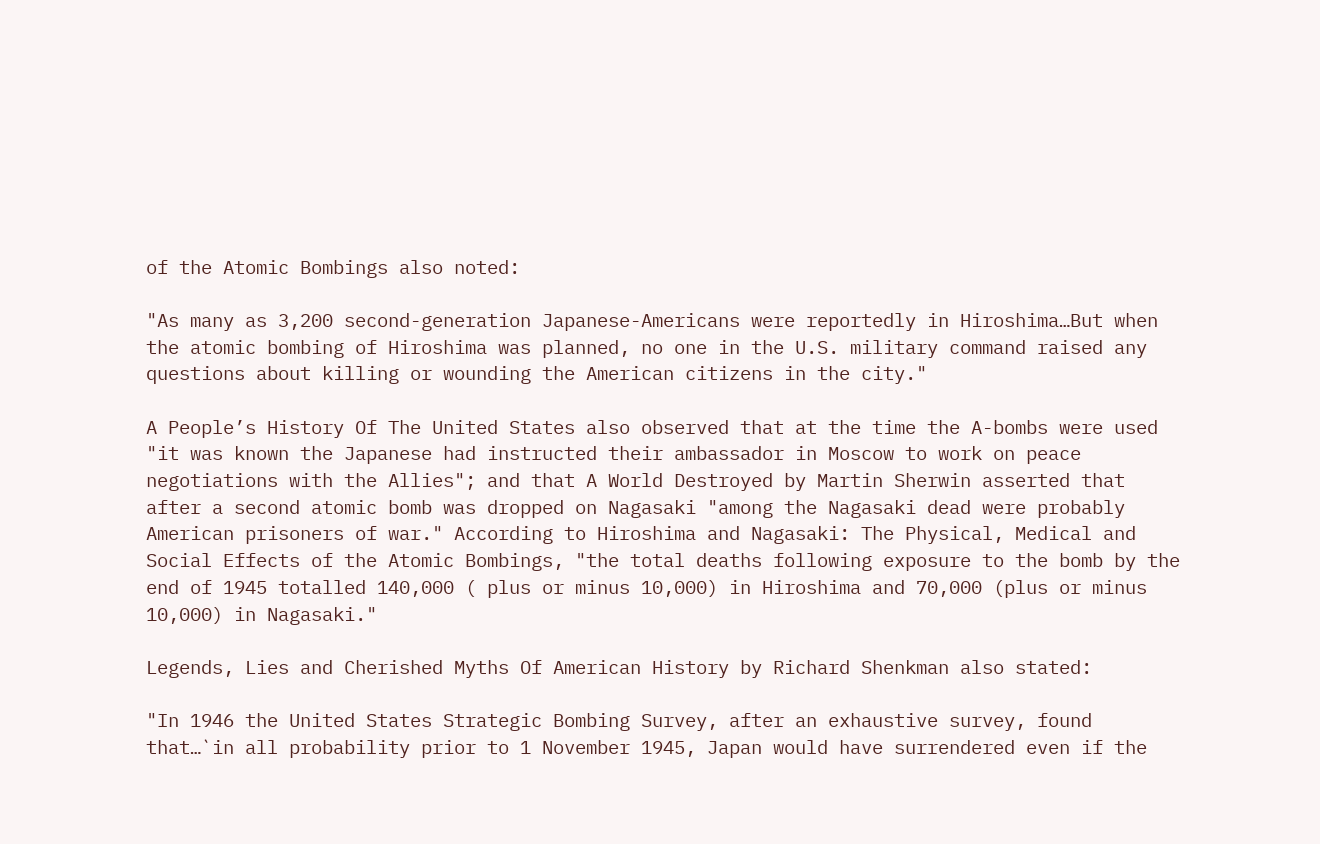of the Atomic Bombings also noted:

"As many as 3,200 second-generation Japanese-Americans were reportedly in Hiroshima…But when the atomic bombing of Hiroshima was planned, no one in the U.S. military command raised any questions about killing or wounding the American citizens in the city."

A People’s History Of The United States also observed that at the time the A-bombs were used "it was known the Japanese had instructed their ambassador in Moscow to work on peace negotiations with the Allies"; and that A World Destroyed by Martin Sherwin asserted that after a second atomic bomb was dropped on Nagasaki "among the Nagasaki dead were probably American prisoners of war." According to Hiroshima and Nagasaki: The Physical, Medical and Social Effects of the Atomic Bombings, "the total deaths following exposure to the bomb by the end of 1945 totalled 140,000 ( plus or minus 10,000) in Hiroshima and 70,000 (plus or minus 10,000) in Nagasaki."

Legends, Lies and Cherished Myths Of American History by Richard Shenkman also stated:

"In 1946 the United States Strategic Bombing Survey, after an exhaustive survey, found that…`in all probability prior to 1 November 1945, Japan would have surrendered even if the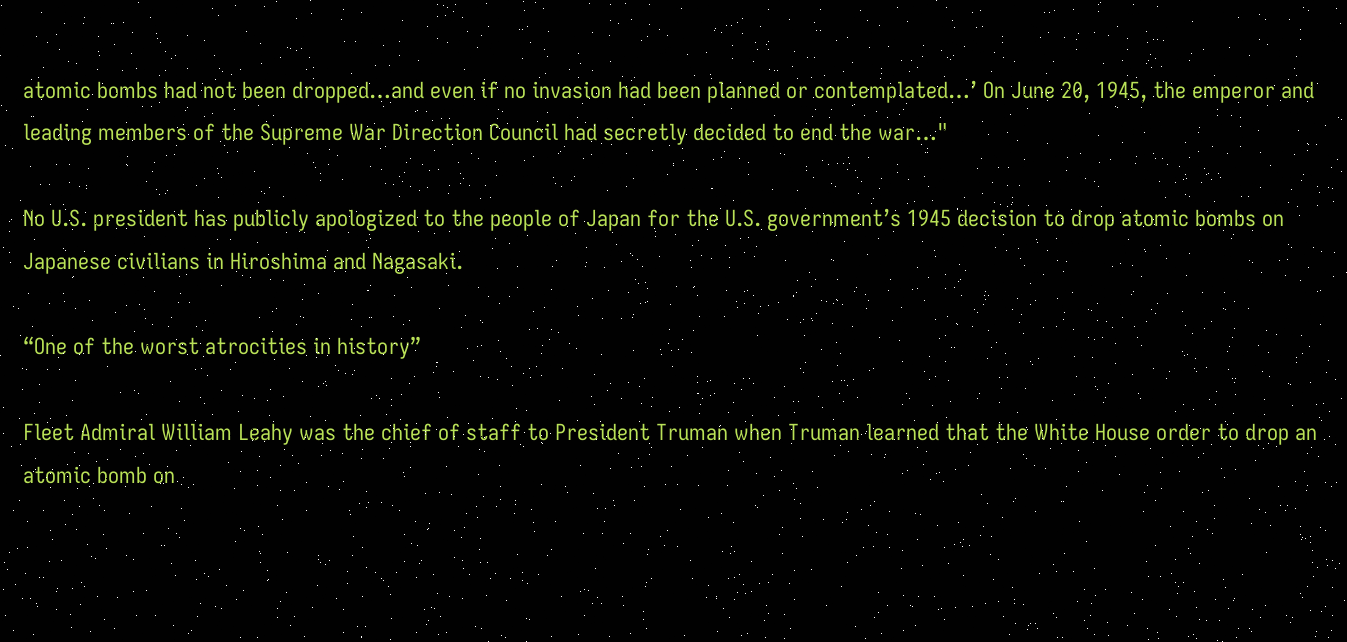atomic bombs had not been dropped…and even if no invasion had been planned or contemplated…’ On June 20, 1945, the emperor and leading members of the Supreme War Direction Council had secretly decided to end the war…"

No U.S. president has publicly apologized to the people of Japan for the U.S. government’s 1945 decision to drop atomic bombs on Japanese civilians in Hiroshima and Nagasaki.

“One of the worst atrocities in history”

Fleet Admiral William Leahy was the chief of staff to President Truman when Truman learned that the White House order to drop an atomic bomb on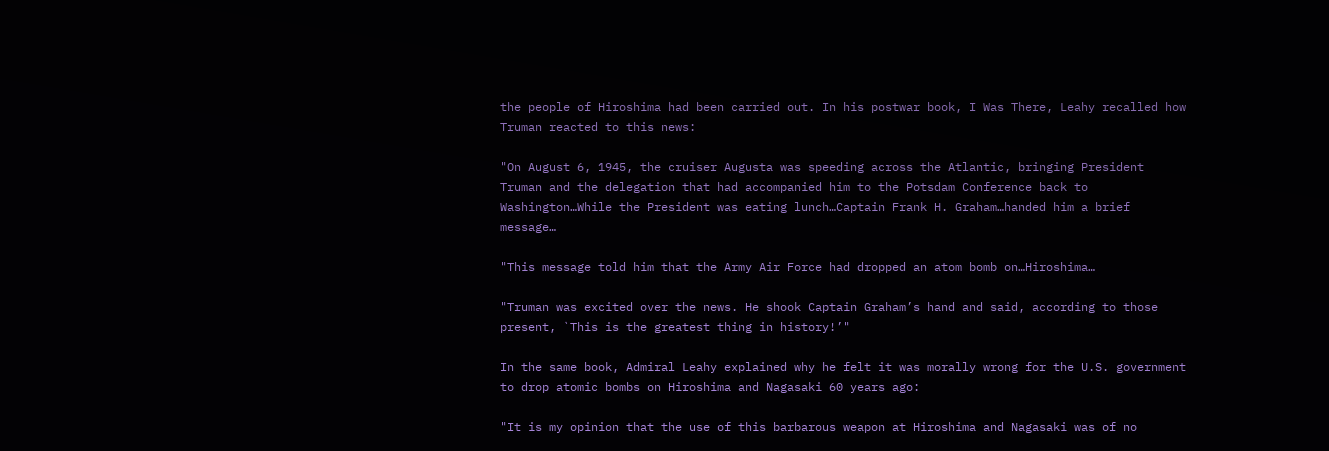the people of Hiroshima had been carried out. In his postwar book, I Was There, Leahy recalled how Truman reacted to this news:

"On August 6, 1945, the cruiser Augusta was speeding across the Atlantic, bringing President Truman and the delegation that had accompanied him to the Potsdam Conference back to Washington…While the President was eating lunch…Captain Frank H. Graham…handed him a brief message…

"This message told him that the Army Air Force had dropped an atom bomb on…Hiroshima…

"Truman was excited over the news. He shook Captain Graham’s hand and said, according to those present, `This is the greatest thing in history!’"

In the same book, Admiral Leahy explained why he felt it was morally wrong for the U.S. government to drop atomic bombs on Hiroshima and Nagasaki 60 years ago:

"It is my opinion that the use of this barbarous weapon at Hiroshima and Nagasaki was of no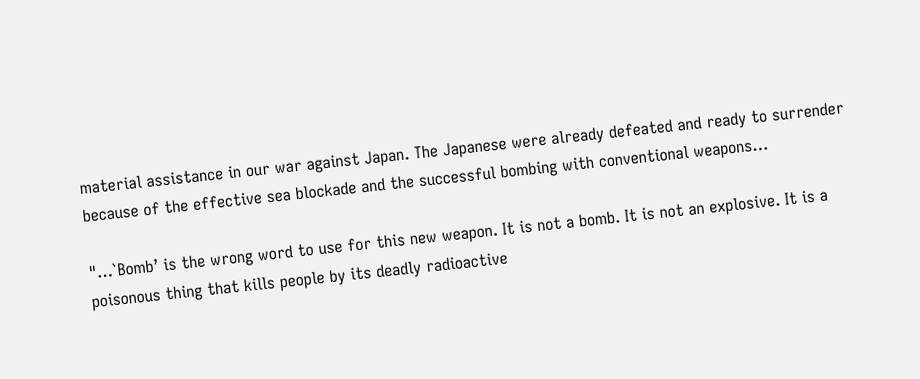material assistance in our war against Japan. The Japanese were already defeated and ready to surrender because of the effective sea blockade and the successful bombing with conventional weapons…

"…`Bomb’ is the wrong word to use for this new weapon. It is not a bomb. It is not an explosive. It is a poisonous thing that kills people by its deadly radioactive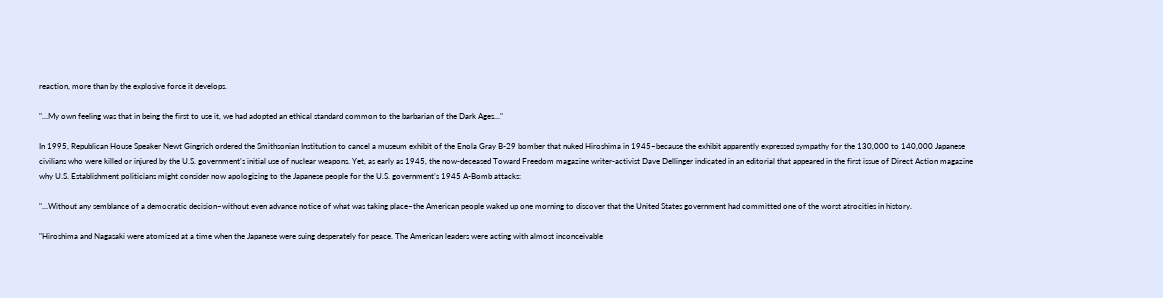reaction, more than by the explosive force it develops.

"…My own feeling was that in being the first to use it, we had adopted an ethical standard common to the barbarian of the Dark Ages…"

In 1995, Republican House Speaker Newt Gingrich ordered the Smithsonian Institution to cancel a museum exhibit of the Enola Gray B-29 bomber that nuked Hiroshima in 1945–because the exhibit apparently expressed sympathy for the 130,000 to 140,000 Japanese civilians who were killed or injured by the U.S. government’s initial use of nuclear weapons. Yet, as early as 1945, the now-deceased Toward Freedom magazine writer-activist Dave Dellinger indicated in an editorial that appeared in the first issue of Direct Action magazine why U.S. Establishment politicians might consider now apologizing to the Japanese people for the U.S. government’s 1945 A-Bomb attacks:

"…Without any semblance of a democratic decision–without even advance notice of what was taking place–the American people waked up one morning to discover that the United States government had committed one of the worst atrocities in history.

"Hiroshima and Nagasaki were atomized at a time when the Japanese were suing desperately for peace. The American leaders were acting with almost inconceivable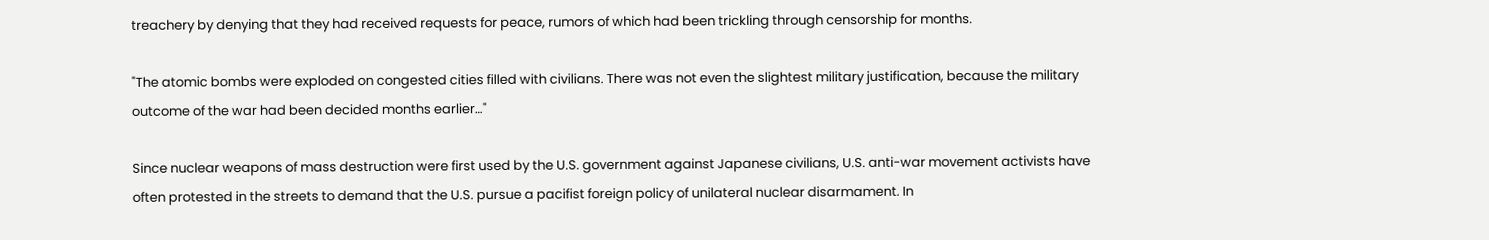treachery by denying that they had received requests for peace, rumors of which had been trickling through censorship for months.

"The atomic bombs were exploded on congested cities filled with civilians. There was not even the slightest military justification, because the military outcome of the war had been decided months earlier…"

Since nuclear weapons of mass destruction were first used by the U.S. government against Japanese civilians, U.S. anti-war movement activists have often protested in the streets to demand that the U.S. pursue a pacifist foreign policy of unilateral nuclear disarmament. In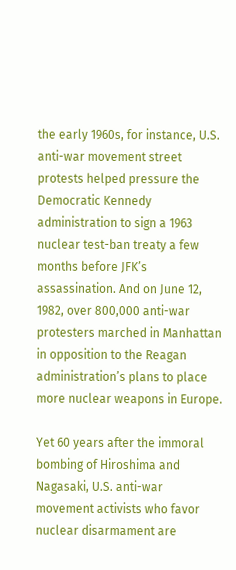the early 1960s, for instance, U.S. anti-war movement street protests helped pressure the Democratic Kennedy administration to sign a 1963 nuclear test-ban treaty a few months before JFK’s assassination. And on June 12, 1982, over 800,000 anti-war protesters marched in Manhattan in opposition to the Reagan administration’s plans to place more nuclear weapons in Europe.

Yet 60 years after the immoral bombing of Hiroshima and Nagasaki, U.S. anti-war movement activists who favor nuclear disarmament are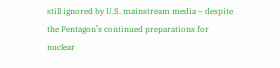still ignored by U.S. mainstream media – despite the Pentagon’s continued preparations for nuclear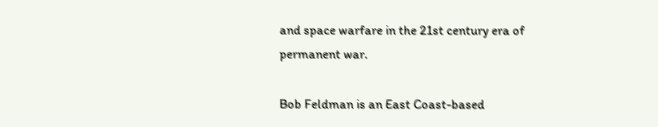and space warfare in the 21st century era of permanent war.

Bob Feldman is an East Coast-based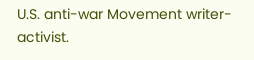U.S. anti-war Movement writer-activist.